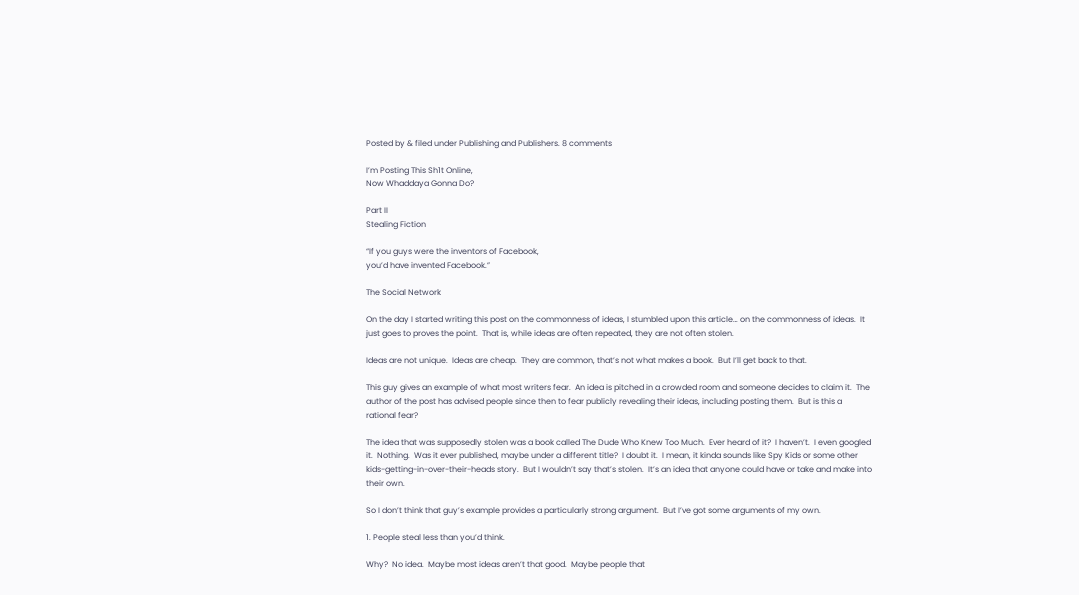Posted by & filed under Publishing and Publishers. 8 comments

I’m Posting This Sh1t Online,
Now Whaddaya Gonna Do?

Part II
Stealing Fiction

“If you guys were the inventors of Facebook,
you’d have invented Facebook.”

The Social Network

On the day I started writing this post on the commonness of ideas, I stumbled upon this article… on the commonness of ideas.  It just goes to proves the point.  That is, while ideas are often repeated, they are not often stolen.

Ideas are not unique.  Ideas are cheap.  They are common, that’s not what makes a book.  But I’ll get back to that.

This guy gives an example of what most writers fear.  An idea is pitched in a crowded room and someone decides to claim it.  The author of the post has advised people since then to fear publicly revealing their ideas, including posting them.  But is this a rational fear?

The idea that was supposedly stolen was a book called The Dude Who Knew Too Much.  Ever heard of it?  I haven’t.  I even googled it.  Nothing.  Was it ever published, maybe under a different title?  I doubt it.  I mean, it kinda sounds like Spy Kids or some other kids-getting-in-over-their-heads story.  But I wouldn’t say that’s stolen.  It’s an idea that anyone could have or take and make into their own.

So I don’t think that guy’s example provides a particularly strong argument.  But I’ve got some arguments of my own.

1. People steal less than you’d think.

Why?  No idea.  Maybe most ideas aren’t that good.  Maybe people that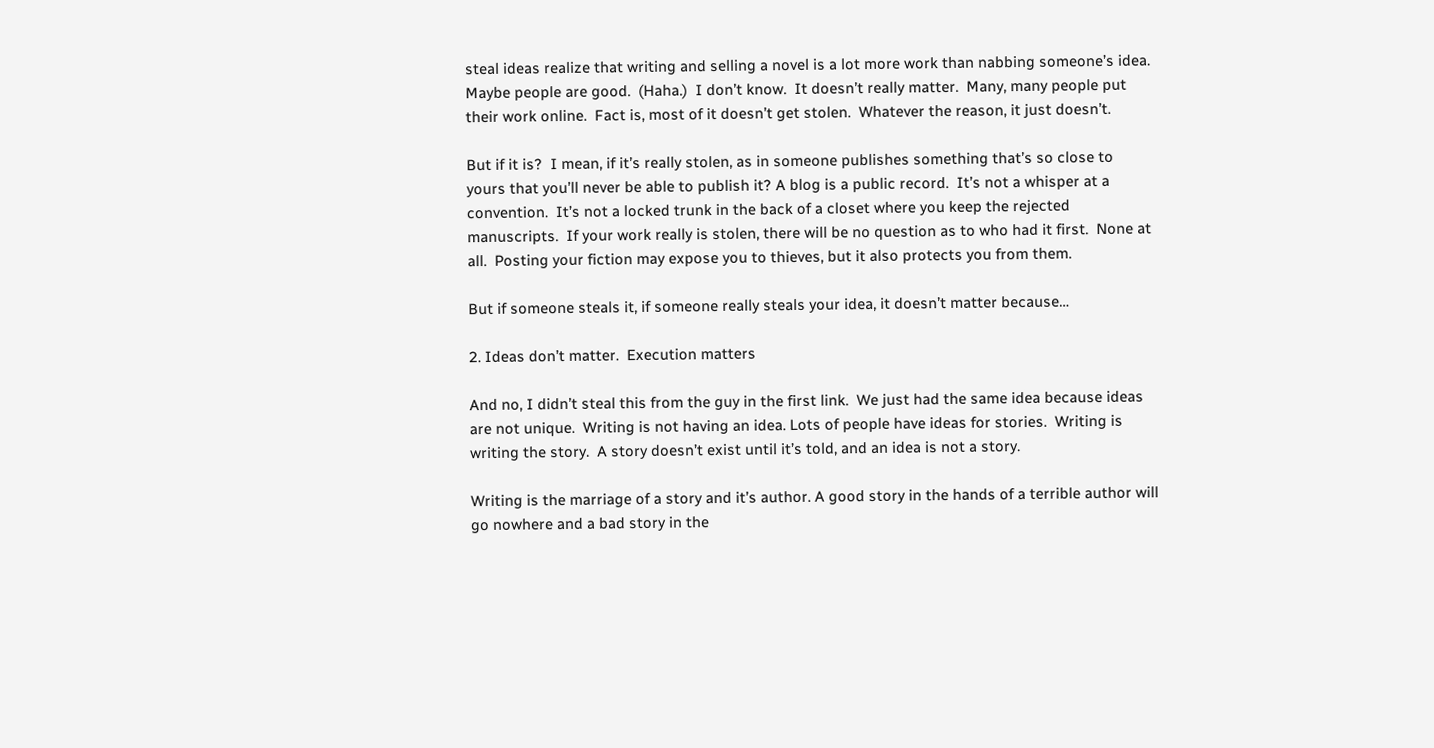steal ideas realize that writing and selling a novel is a lot more work than nabbing someone’s idea.  Maybe people are good.  (Haha.)  I don’t know.  It doesn’t really matter.  Many, many people put their work online.  Fact is, most of it doesn’t get stolen.  Whatever the reason, it just doesn’t.

But if it is?  I mean, if it’s really stolen, as in someone publishes something that’s so close to yours that you’ll never be able to publish it? A blog is a public record.  It’s not a whisper at a convention.  It’s not a locked trunk in the back of a closet where you keep the rejected manuscripts.  If your work really is stolen, there will be no question as to who had it first.  None at all.  Posting your fiction may expose you to thieves, but it also protects you from them.

But if someone steals it, if someone really steals your idea, it doesn’t matter because…

2. Ideas don’t matter.  Execution matters

And no, I didn’t steal this from the guy in the first link.  We just had the same idea because ideas are not unique.  Writing is not having an idea. Lots of people have ideas for stories.  Writing is writing the story.  A story doesn’t exist until it’s told, and an idea is not a story.

Writing is the marriage of a story and it’s author. A good story in the hands of a terrible author will go nowhere and a bad story in the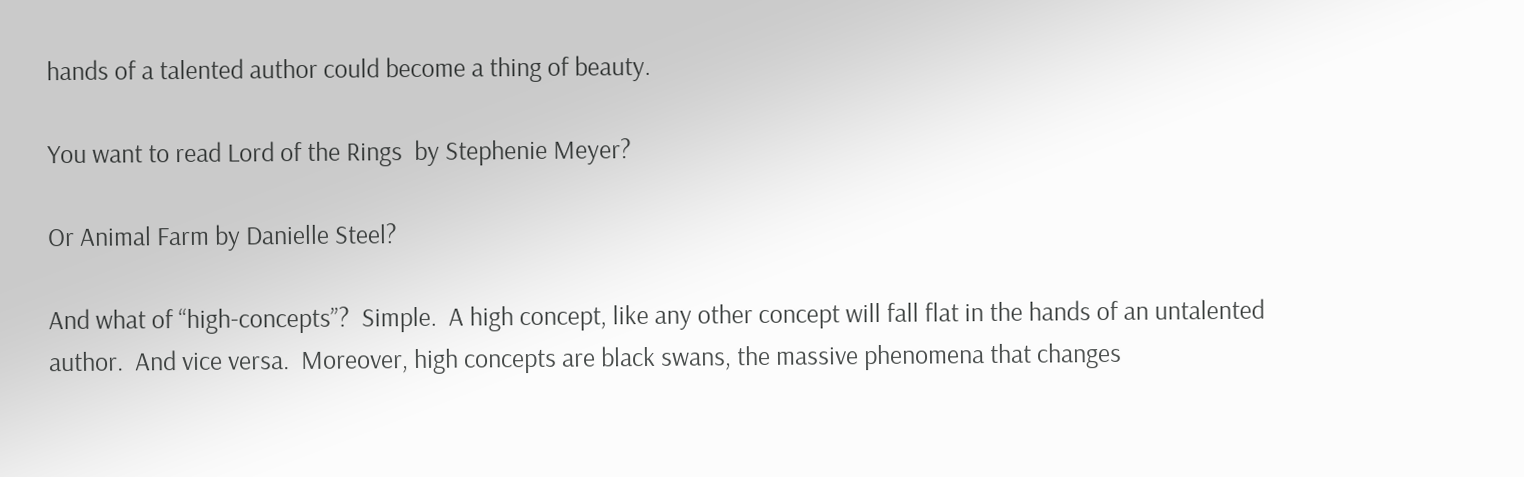hands of a talented author could become a thing of beauty.

You want to read Lord of the Rings  by Stephenie Meyer?

Or Animal Farm by Danielle Steel?

And what of “high-concepts”?  Simple.  A high concept, like any other concept will fall flat in the hands of an untalented author.  And vice versa.  Moreover, high concepts are black swans, the massive phenomena that changes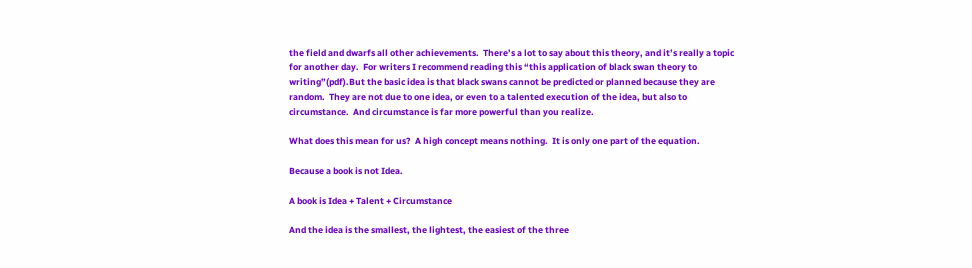the field and dwarfs all other achievements.  There’s a lot to say about this theory, and it’s really a topic for another day.  For writers I recommend reading this “this application of black swan theory to writing”(pdf).But the basic idea is that black swans cannot be predicted or planned because they are random.  They are not due to one idea, or even to a talented execution of the idea, but also to circumstance.  And circumstance is far more powerful than you realize.

What does this mean for us?  A high concept means nothing.  It is only one part of the equation.

Because a book is not Idea.

A book is Idea + Talent + Circumstance

And the idea is the smallest, the lightest, the easiest of the three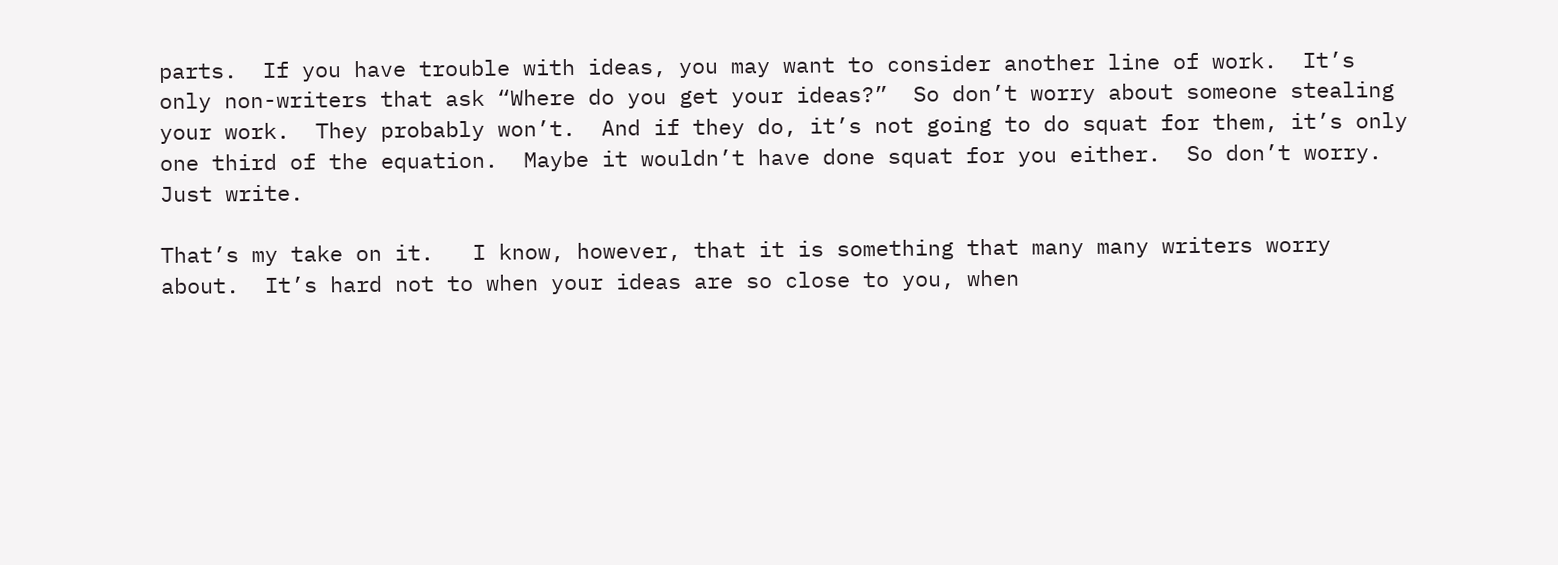parts.  If you have trouble with ideas, you may want to consider another line of work.  It’s only non-writers that ask “Where do you get your ideas?”  So don’t worry about someone stealing your work.  They probably won’t.  And if they do, it’s not going to do squat for them, it’s only one third of the equation.  Maybe it wouldn’t have done squat for you either.  So don’t worry. Just write.

That’s my take on it.   I know, however, that it is something that many many writers worry about.  It’s hard not to when your ideas are so close to you, when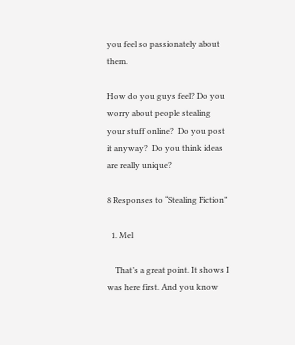you feel so passionately about them.

How do you guys feel? Do you worry about people stealing your stuff online?  Do you post it anyway?  Do you think ideas are really unique?

8 Responses to “Stealing Fiction”

  1. Mel

    That’s a great point. It shows I was here first. And you know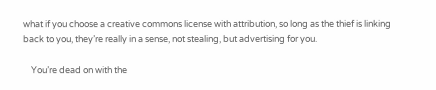what if you choose a creative commons license with attribution, so long as the thief is linking back to you, they’re really in a sense, not stealing, but advertising for you.

    You’re dead on with the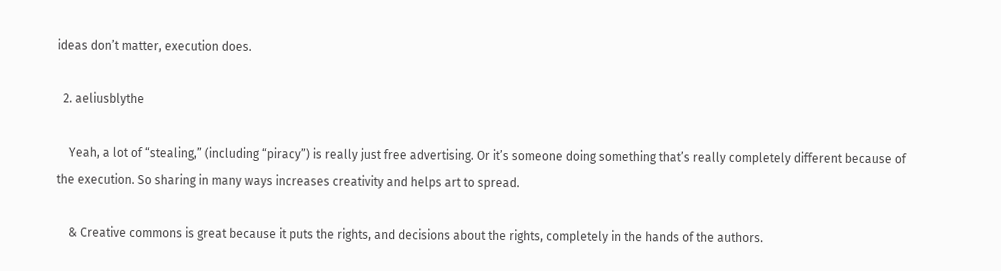ideas don’t matter, execution does.

  2. aeliusblythe

    Yeah, a lot of “stealing,” (including “piracy”) is really just free advertising. Or it’s someone doing something that’s really completely different because of the execution. So sharing in many ways increases creativity and helps art to spread.

    & Creative commons is great because it puts the rights, and decisions about the rights, completely in the hands of the authors.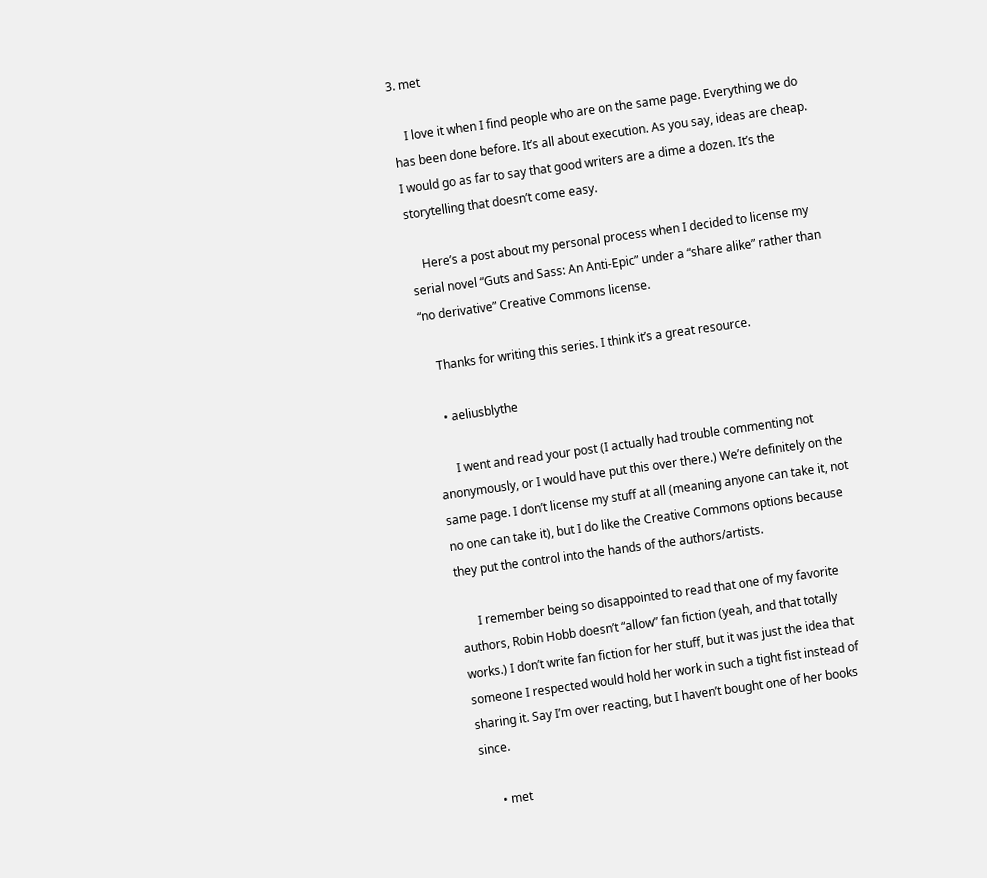3. met

    I love it when I find people who are on the same page. Everything we do has been done before. It’s all about execution. As you say, ideas are cheap. I would go as far to say that good writers are a dime a dozen. It’s the storytelling that doesn’t come easy.

    Here’s a post about my personal process when I decided to license my serial novel “Guts and Sass: An Anti-Epic” under a “share alike” rather than “no derivative” Creative Commons license.

    Thanks for writing this series. I think it’s a great resource.

    • aeliusblythe

      I went and read your post (I actually had trouble commenting not anonymously, or I would have put this over there.) We’re definitely on the same page. I don’t license my stuff at all (meaning anyone can take it, not no one can take it), but I do like the Creative Commons options because they put the control into the hands of the authors/artists.

      I remember being so disappointed to read that one of my favorite authors, Robin Hobb doesn’t “allow” fan fiction (yeah, and that totally works.) I don’t write fan fiction for her stuff, but it was just the idea that someone I respected would hold her work in such a tight fist instead of sharing it. Say I’m over reacting, but I haven’t bought one of her books since.

      • met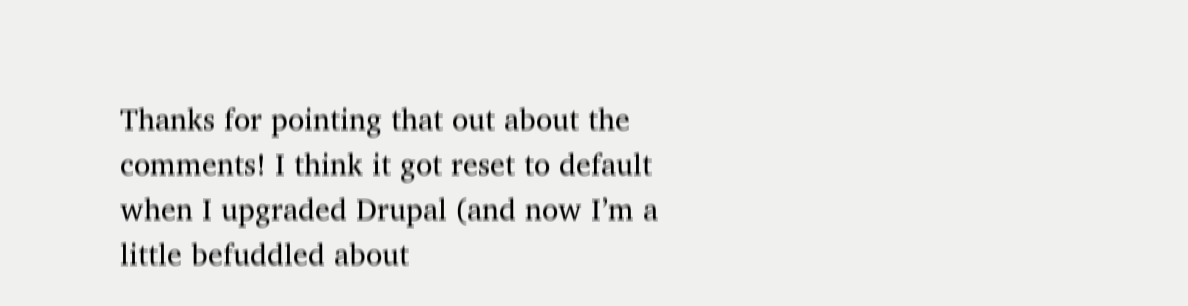Thanks for pointing that out about the comments! I think it got reset to default when I upgraded Drupal (and now I’m a little befuddled about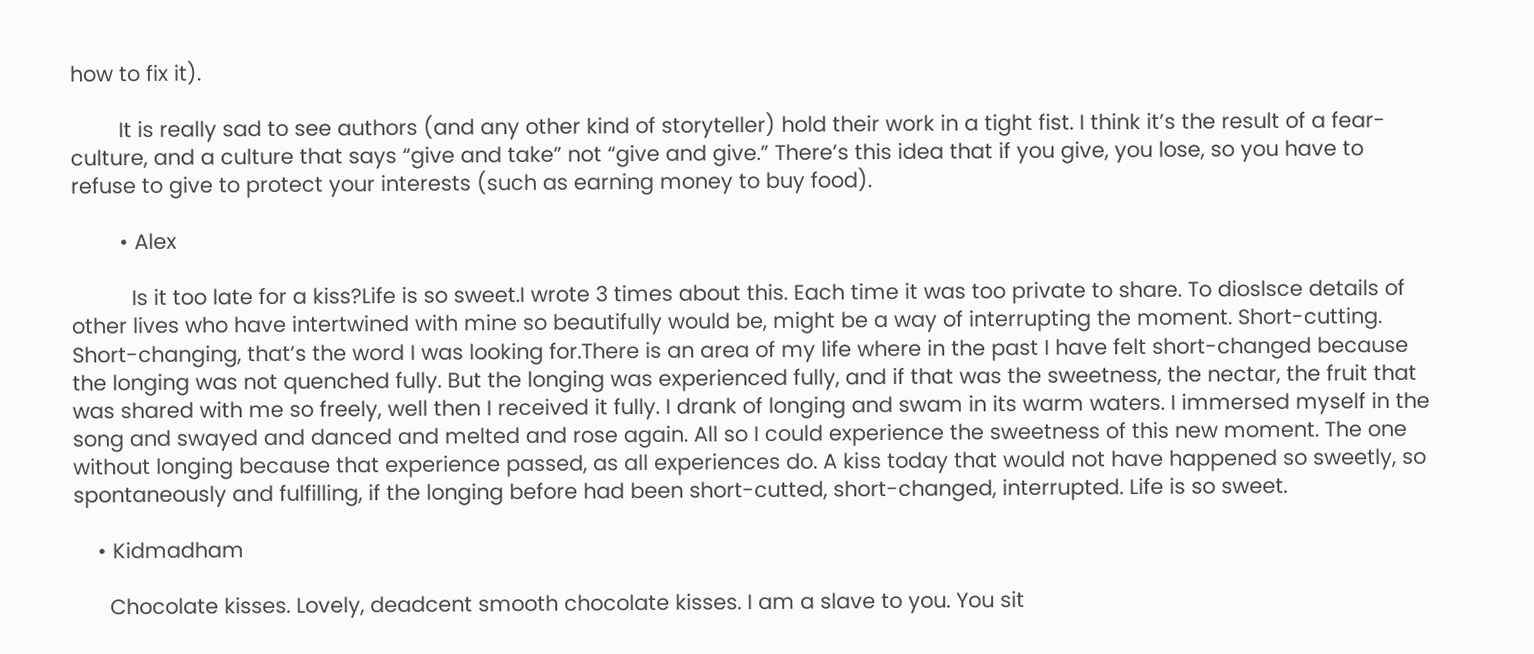how to fix it).

        It is really sad to see authors (and any other kind of storyteller) hold their work in a tight fist. I think it’s the result of a fear-culture, and a culture that says “give and take” not “give and give.” There’s this idea that if you give, you lose, so you have to refuse to give to protect your interests (such as earning money to buy food).

        • Alex

          Is it too late for a kiss?Life is so sweet.I wrote 3 times about this. Each time it was too private to share. To dioslsce details of other lives who have intertwined with mine so beautifully would be, might be a way of interrupting the moment. Short-cutting. Short-changing, that’s the word I was looking for.There is an area of my life where in the past I have felt short-changed because the longing was not quenched fully. But the longing was experienced fully, and if that was the sweetness, the nectar, the fruit that was shared with me so freely, well then I received it fully. I drank of longing and swam in its warm waters. I immersed myself in the song and swayed and danced and melted and rose again. All so I could experience the sweetness of this new moment. The one without longing because that experience passed, as all experiences do. A kiss today that would not have happened so sweetly, so spontaneously and fulfilling, if the longing before had been short-cutted, short-changed, interrupted. Life is so sweet.

    • Kidmadham

      Chocolate kisses. Lovely, deadcent smooth chocolate kisses. I am a slave to you. You sit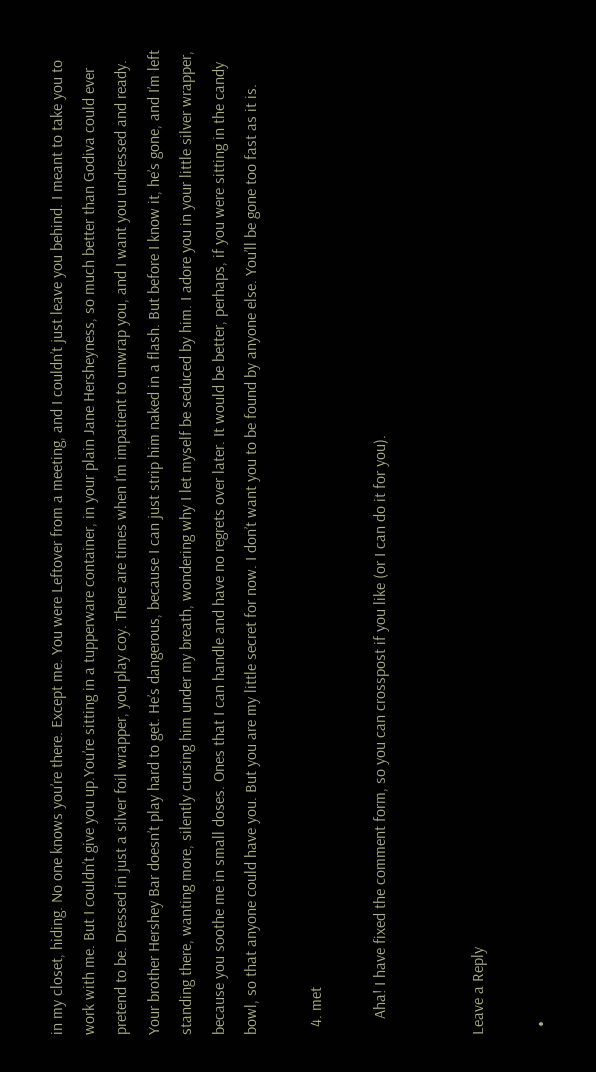in my closet, hiding. No one knows you’re there. Except me. You were Leftover from a meeting, and I couldn’t just leave you behind. I meant to take you to work with me. But I couldn’t give you up.You’re sitting in a tupperware container, in your plain Jane Hersheyness, so much better than Godiva could ever pretend to be. Dressed in just a silver foil wrapper, you play coy. There are times when I’m impatient to unwrap you, and I want you undressed and ready. Your brother Hershey Bar doesn’t play hard to get. He’s dangerous, because I can just strip him naked in a flash. But before I know it, he’s gone, and I’m left standing there, wanting more, silently cursing him under my breath, wondering why I let myself be seduced by him. I adore you in your little silver wrapper, because you soothe me in small doses. Ones that I can handle and have no regrets over later. It would be better, perhaps, if you were sitting in the candy bowl, so that anyone could have you. But you are my little secret for now. I don’t want you to be found by anyone else. You’ll be gone too fast as it is.

  4. met

    Aha! I have fixed the comment form, so you can crosspost if you like (or I can do it for you).


Leave a Reply

  •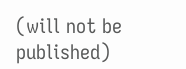(will not be published)